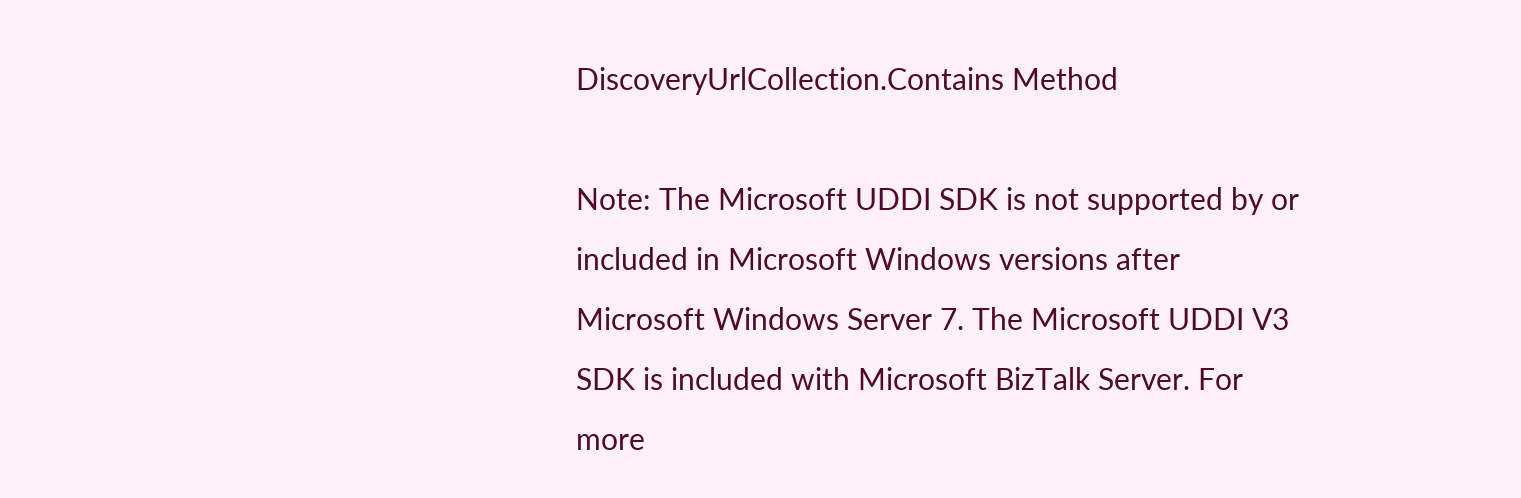DiscoveryUrlCollection.Contains Method

Note: The Microsoft UDDI SDK is not supported by or included in Microsoft Windows versions after Microsoft Windows Server 7. The Microsoft UDDI V3 SDK is included with Microsoft BizTalk Server. For more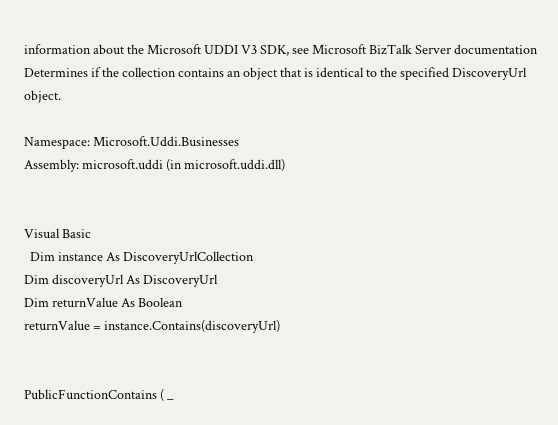information about the Microsoft UDDI V3 SDK, see Microsoft BizTalk Server documentation
Determines if the collection contains an object that is identical to the specified DiscoveryUrl object.

Namespace: Microsoft.Uddi.Businesses
Assembly: microsoft.uddi (in microsoft.uddi.dll)


Visual Basic
  Dim instance As DiscoveryUrlCollection
Dim discoveryUrl As DiscoveryUrl
Dim returnValue As Boolean
returnValue = instance.Contains(discoveryUrl)


PublicFunctionContains ( _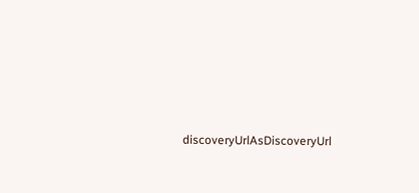discoveryUrlAsDiscoveryUrl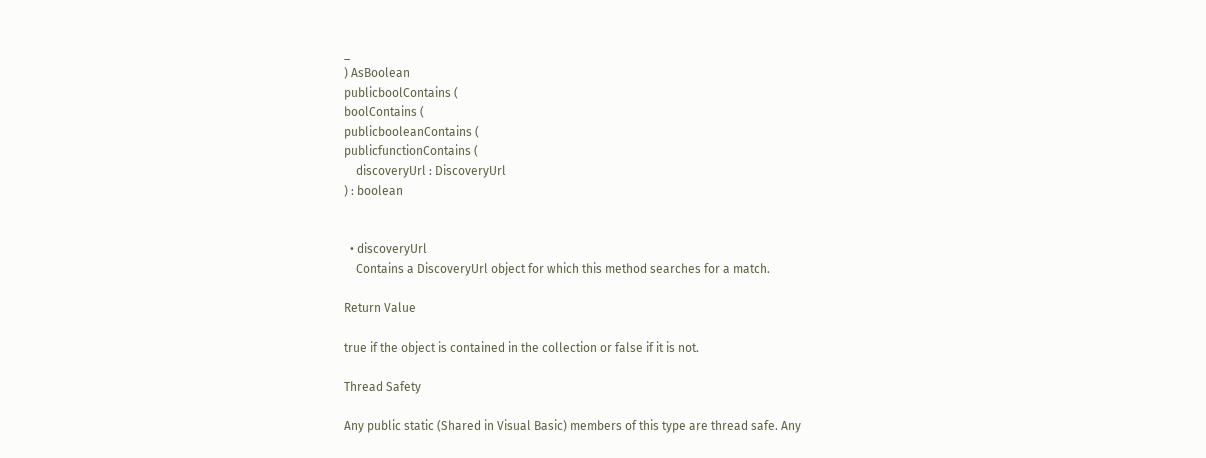_
) AsBoolean
publicboolContains (
boolContains (
publicbooleanContains (
publicfunctionContains (
    discoveryUrl : DiscoveryUrl
) : boolean


  • discoveryUrl
    Contains a DiscoveryUrl object for which this method searches for a match.

Return Value

true if the object is contained in the collection or false if it is not.

Thread Safety

Any public static (Shared in Visual Basic) members of this type are thread safe. Any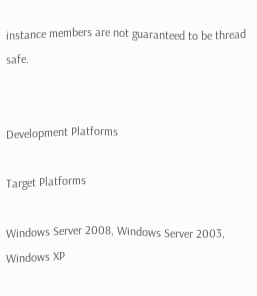instance members are not guaranteed to be thread safe.


Development Platforms

Target Platforms

Windows Server 2008, Windows Server 2003, Windows XP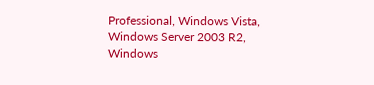Professional, Windows Vista, Windows Server 2003 R2, Windows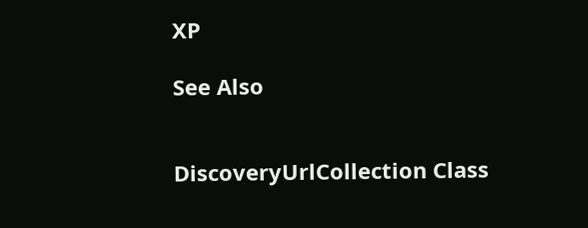XP

See Also


DiscoveryUrlCollection Class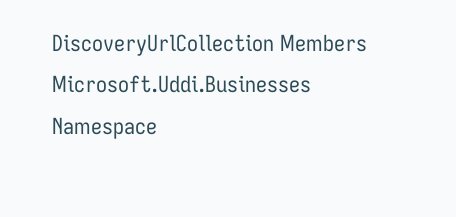DiscoveryUrlCollection Members
Microsoft.Uddi.Businesses Namespace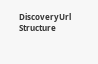DiscoveryUrl Structure